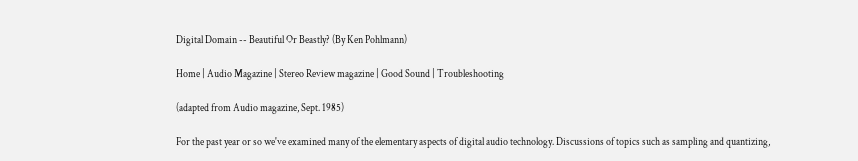Digital Domain -- Beautiful Or Beastly? (By Ken Pohlmann)

Home | Audio Magazine | Stereo Review magazine | Good Sound | Troubleshooting

(adapted from Audio magazine, Sept. 1985)

For the past year or so we've examined many of the elementary aspects of digital audio technology. Discussions of topics such as sampling and quantizing,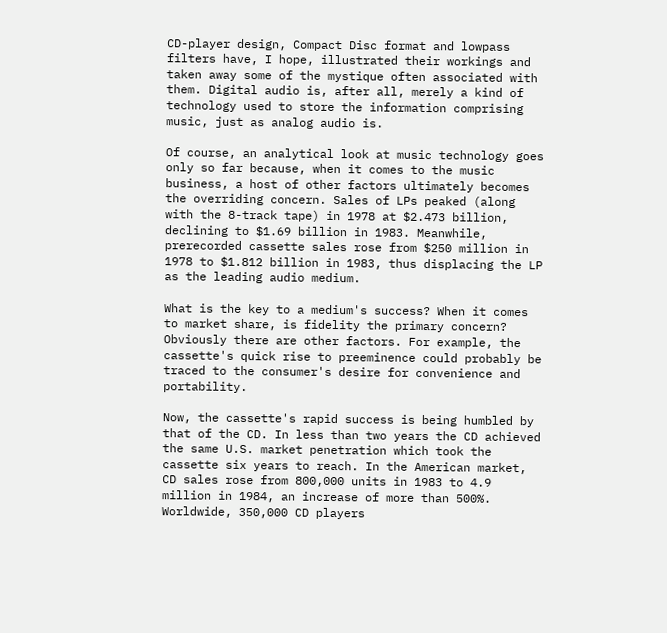CD-player design, Compact Disc format and lowpass filters have, I hope, illustrated their workings and taken away some of the mystique often associated with them. Digital audio is, after all, merely a kind of technology used to store the information comprising music, just as analog audio is.

Of course, an analytical look at music technology goes only so far because, when it comes to the music business, a host of other factors ultimately becomes the overriding concern. Sales of LPs peaked (along with the 8-track tape) in 1978 at $2.473 billion, declining to $1.69 billion in 1983. Meanwhile, prerecorded cassette sales rose from $250 million in 1978 to $1.812 billion in 1983, thus displacing the LP as the leading audio medium.

What is the key to a medium's success? When it comes to market share, is fidelity the primary concern? Obviously there are other factors. For example, the cassette's quick rise to preeminence could probably be traced to the consumer's desire for convenience and portability.

Now, the cassette's rapid success is being humbled by that of the CD. In less than two years the CD achieved the same U.S. market penetration which took the cassette six years to reach. In the American market, CD sales rose from 800,000 units in 1983 to 4.9 million in 1984, an increase of more than 500%. Worldwide, 350,000 CD players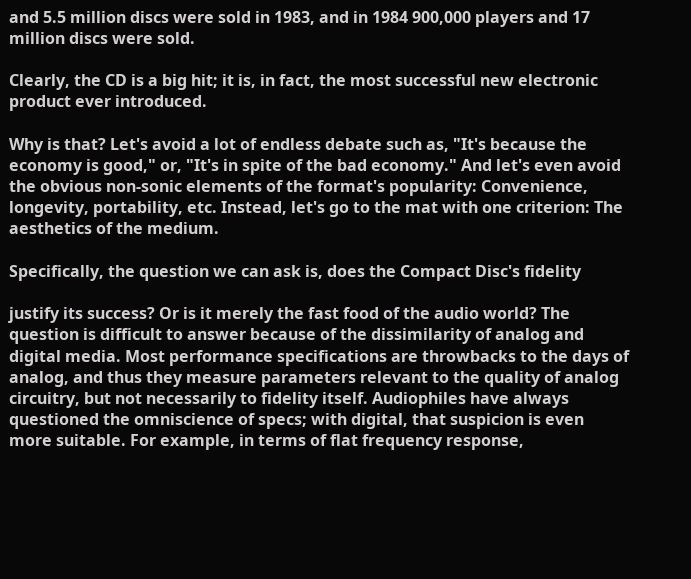and 5.5 million discs were sold in 1983, and in 1984 900,000 players and 17 million discs were sold.

Clearly, the CD is a big hit; it is, in fact, the most successful new electronic product ever introduced.

Why is that? Let's avoid a lot of endless debate such as, "It's because the economy is good," or, "It's in spite of the bad economy." And let's even avoid the obvious non-sonic elements of the format's popularity: Convenience, longevity, portability, etc. Instead, let's go to the mat with one criterion: The aesthetics of the medium.

Specifically, the question we can ask is, does the Compact Disc's fidelity

justify its success? Or is it merely the fast food of the audio world? The question is difficult to answer because of the dissimilarity of analog and digital media. Most performance specifications are throwbacks to the days of analog, and thus they measure parameters relevant to the quality of analog circuitry, but not necessarily to fidelity itself. Audiophiles have always questioned the omniscience of specs; with digital, that suspicion is even more suitable. For example, in terms of flat frequency response,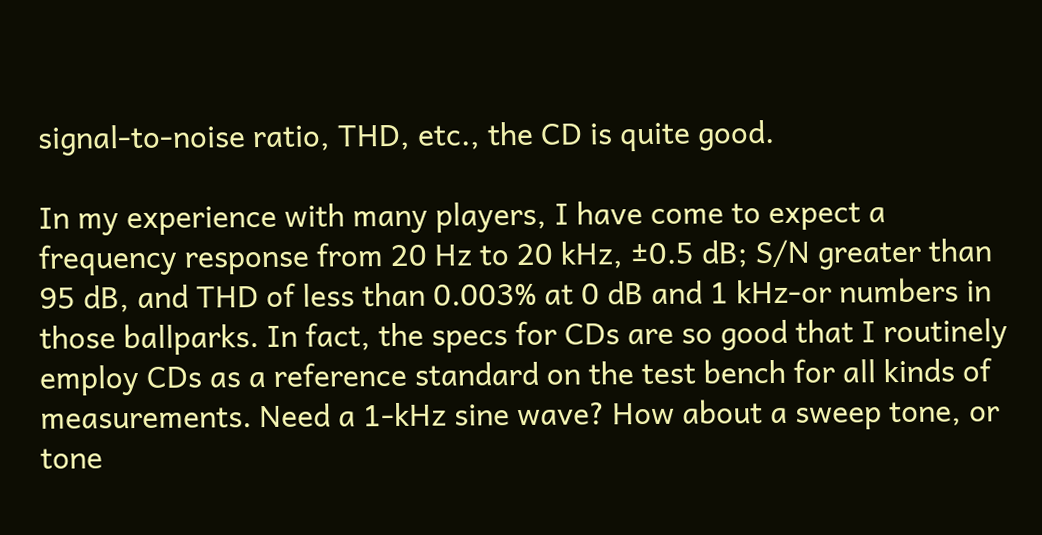signal-to-noise ratio, THD, etc., the CD is quite good.

In my experience with many players, I have come to expect a frequency response from 20 Hz to 20 kHz, ±0.5 dB; S/N greater than 95 dB, and THD of less than 0.003% at 0 dB and 1 kHz-or numbers in those ballparks. In fact, the specs for CDs are so good that I routinely employ CDs as a reference standard on the test bench for all kinds of measurements. Need a 1-kHz sine wave? How about a sweep tone, or tone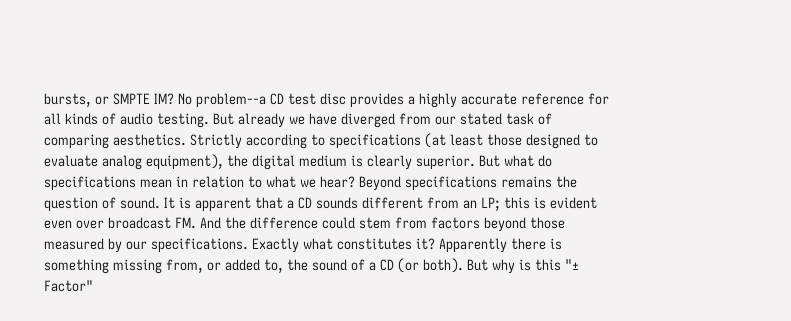bursts, or SMPTE IM? No problem--a CD test disc provides a highly accurate reference for all kinds of audio testing. But already we have diverged from our stated task of comparing aesthetics. Strictly according to specifications (at least those designed to evaluate analog equipment), the digital medium is clearly superior. But what do specifications mean in relation to what we hear? Beyond specifications remains the question of sound. It is apparent that a CD sounds different from an LP; this is evident even over broadcast FM. And the difference could stem from factors beyond those measured by our specifications. Exactly what constitutes it? Apparently there is something missing from, or added to, the sound of a CD (or both). But why is this "± Factor"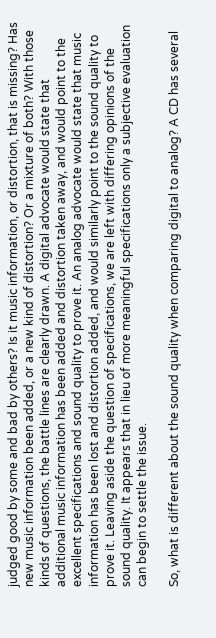judged good by some and bad by others? Is it music information, or distortion, that is missing? Has new music information been added, or a new kind of distortion? Or a mixture of both? With those kinds of questions, the battle lines are clearly drawn. A digital advocate would state that additional music information has been added and distortion taken away, and would point to the excellent specifications and sound quality to prove it. An analog advocate would state that music information has been lost and distortion added, and would similarly point to the sound quality to prove it. Leaving aside the question of specifications, we are left with differing opinions of the sound quality. It appears that in lieu of more meaningful specifications only a subjective evaluation can begin to settle the issue.

So, what is different about the sound quality when comparing digital to analog? A CD has several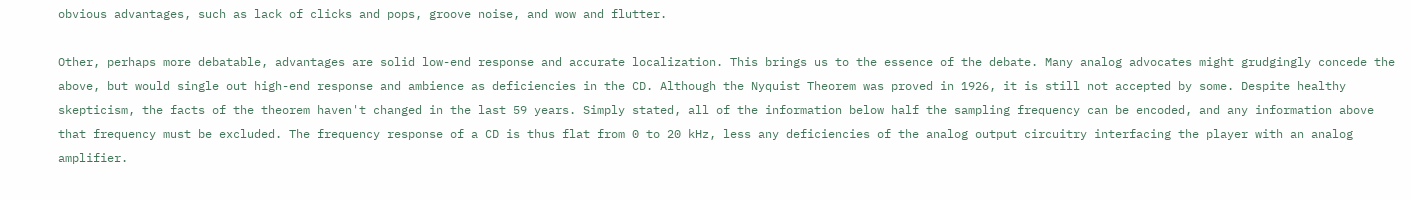obvious advantages, such as lack of clicks and pops, groove noise, and wow and flutter.

Other, perhaps more debatable, advantages are solid low-end response and accurate localization. This brings us to the essence of the debate. Many analog advocates might grudgingly concede the above, but would single out high-end response and ambience as deficiencies in the CD. Although the Nyquist Theorem was proved in 1926, it is still not accepted by some. Despite healthy skepticism, the facts of the theorem haven't changed in the last 59 years. Simply stated, all of the information below half the sampling frequency can be encoded, and any information above that frequency must be excluded. The frequency response of a CD is thus flat from 0 to 20 kHz, less any deficiencies of the analog output circuitry interfacing the player with an analog amplifier.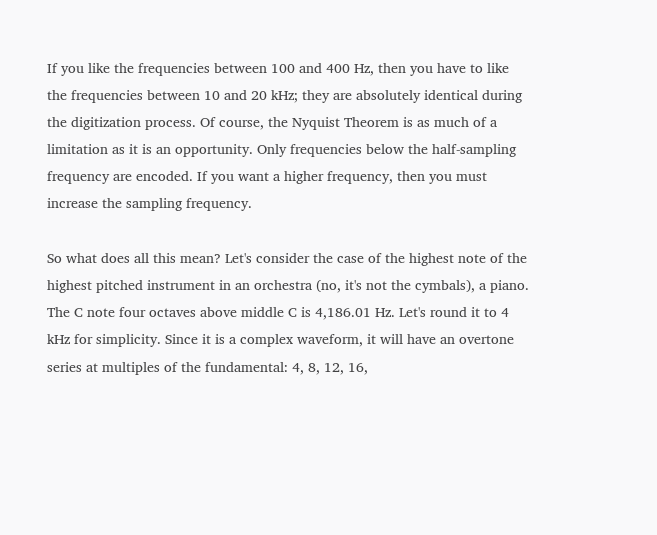If you like the frequencies between 100 and 400 Hz, then you have to like the frequencies between 10 and 20 kHz; they are absolutely identical during the digitization process. Of course, the Nyquist Theorem is as much of a limitation as it is an opportunity. Only frequencies below the half-sampling frequency are encoded. If you want a higher frequency, then you must increase the sampling frequency.

So what does all this mean? Let's consider the case of the highest note of the highest pitched instrument in an orchestra (no, it's not the cymbals), a piano. The C note four octaves above middle C is 4,186.01 Hz. Let's round it to 4 kHz for simplicity. Since it is a complex waveform, it will have an overtone series at multiples of the fundamental: 4, 8, 12, 16,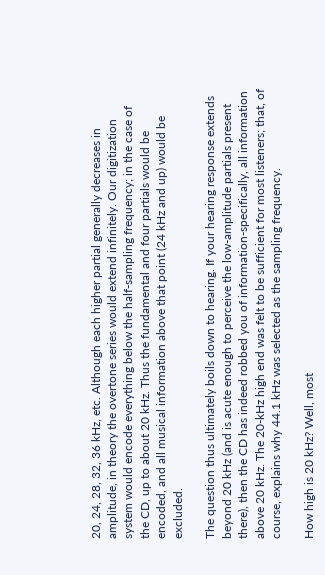20, 24, 28, 32, 36 kHz, etc. Although each higher partial generally decreases in amplitude, in theory the overtone series would extend infinitely. Our digitization system would encode everything below the half-sampling frequency; in the case of the CD, up to about 20 kHz. Thus the fundamental and four partials would be encoded, and all musical information above that point (24 kHz and up) would be excluded.

The question thus ultimately boils down to hearing. If your hearing response extends beyond 20 kHz (and is acute enough to perceive the low-amplitude partials present there), then the CD has indeed robbed you of information-specifically, all information above 20 kHz. The 20-kHz high end was felt to be sufficient for most listeners; that, of course, explains why 44.1 kHz was selected as the sampling frequency.

How high is 20 kHz? Well, most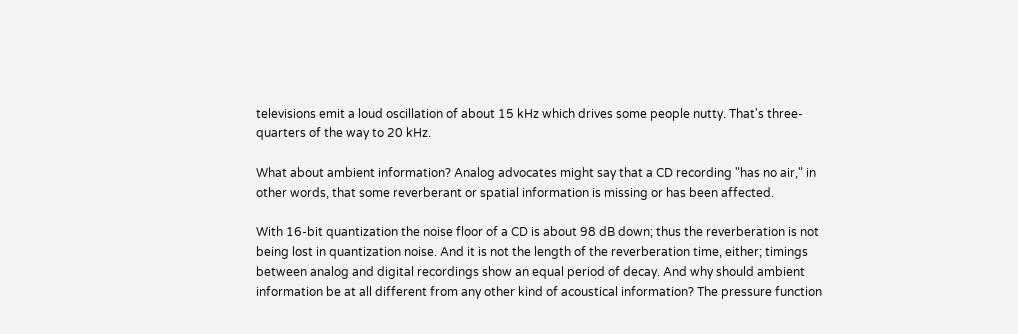televisions emit a loud oscillation of about 15 kHz which drives some people nutty. That's three-quarters of the way to 20 kHz.

What about ambient information? Analog advocates might say that a CD recording "has no air," in other words, that some reverberant or spatial information is missing or has been affected.

With 16-bit quantization the noise floor of a CD is about 98 dB down; thus the reverberation is not being lost in quantization noise. And it is not the length of the reverberation time, either; timings between analog and digital recordings show an equal period of decay. And why should ambient information be at all different from any other kind of acoustical information? The pressure function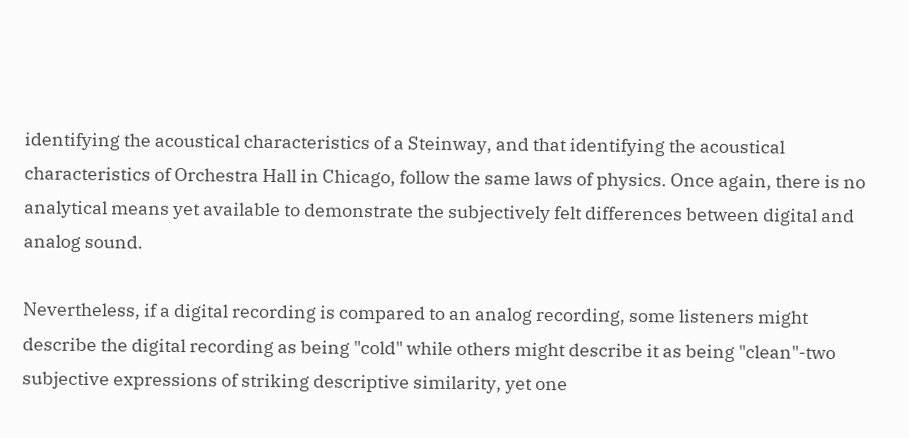identifying the acoustical characteristics of a Steinway, and that identifying the acoustical characteristics of Orchestra Hall in Chicago, follow the same laws of physics. Once again, there is no analytical means yet available to demonstrate the subjectively felt differences between digital and analog sound.

Nevertheless, if a digital recording is compared to an analog recording, some listeners might describe the digital recording as being "cold" while others might describe it as being "clean"-two subjective expressions of striking descriptive similarity, yet one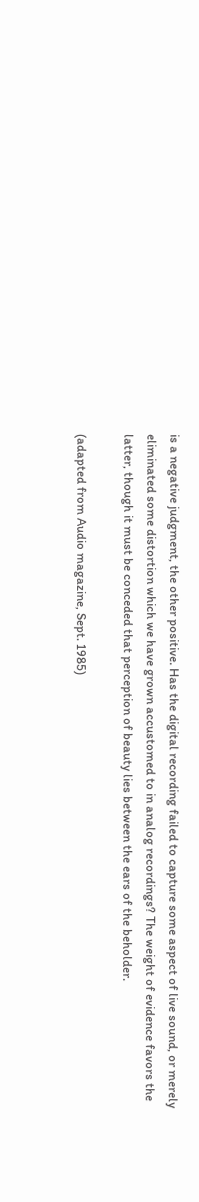is a negative judgment, the other positive. Has the digital recording failed to capture some aspect of live sound, or merely eliminated some distortion which we have grown accustomed to in analog recordings? The weight of evidence favors the latter, though it must be conceded that perception of beauty lies between the ears of the beholder.

(adapted from Audio magazine, Sept. 1985)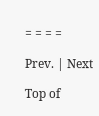= = = =

Prev. | Next

Top of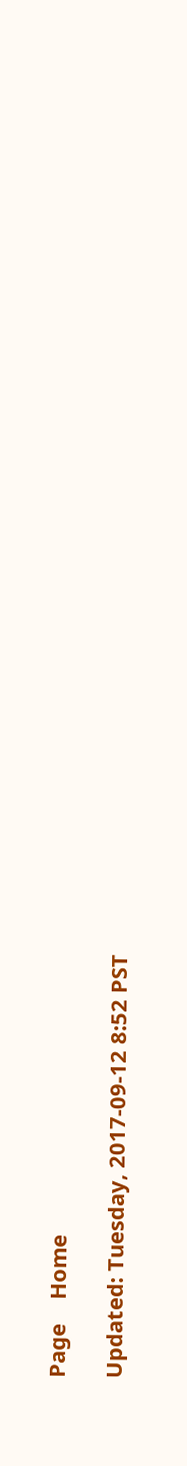Page    Home

Updated: Tuesday, 2017-09-12 8:52 PST